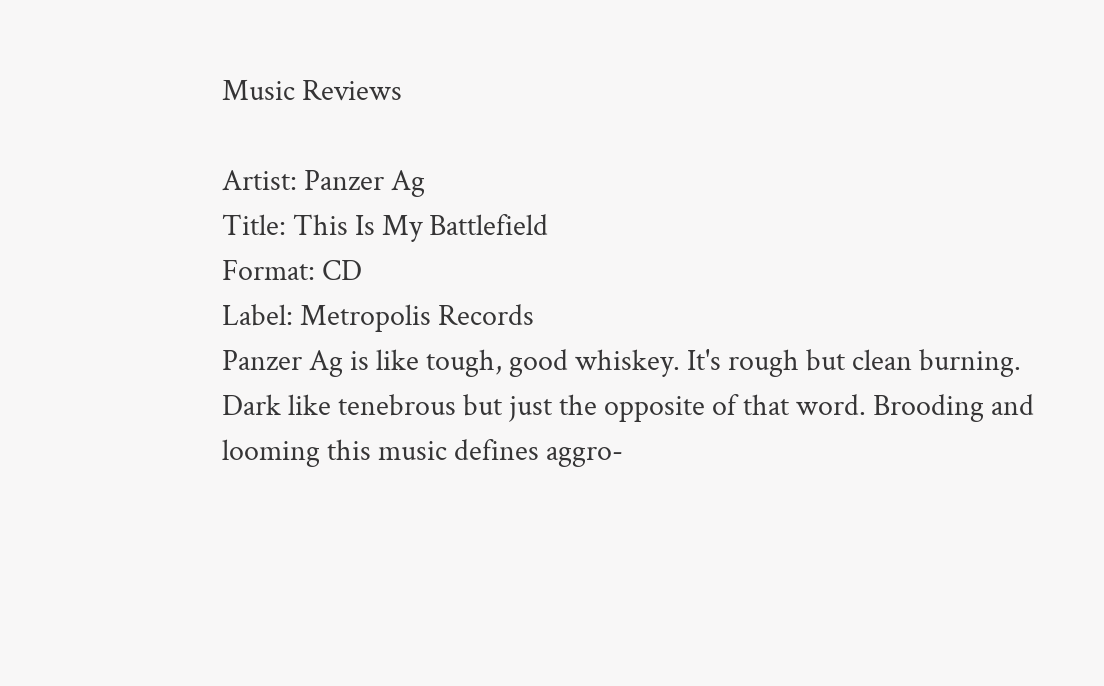Music Reviews

Artist: Panzer Ag
Title: This Is My Battlefield
Format: CD
Label: Metropolis Records
Panzer Ag is like tough, good whiskey. It's rough but clean burning. Dark like tenebrous but just the opposite of that word. Brooding and looming this music defines aggro-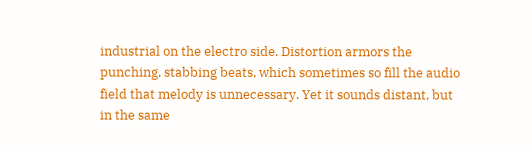industrial on the electro side. Distortion armors the punching, stabbing beats, which sometimes so fill the audio field that melody is unnecessary. Yet it sounds distant, but in the same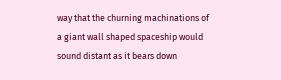way that the churning machinations of a giant wall shaped spaceship would sound distant as it bears down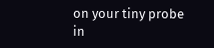on your tiny probe in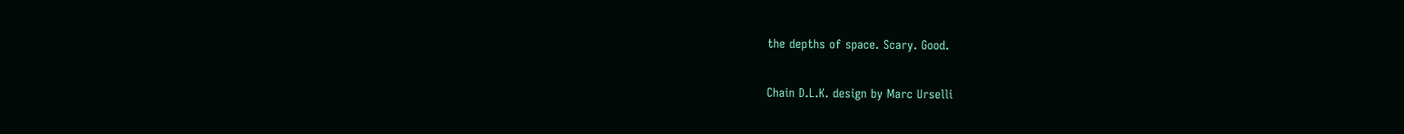the depths of space. Scary. Good.

Chain D.L.K. design by Marc Urselli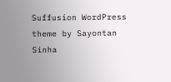Suffusion WordPress theme by Sayontan Sinha